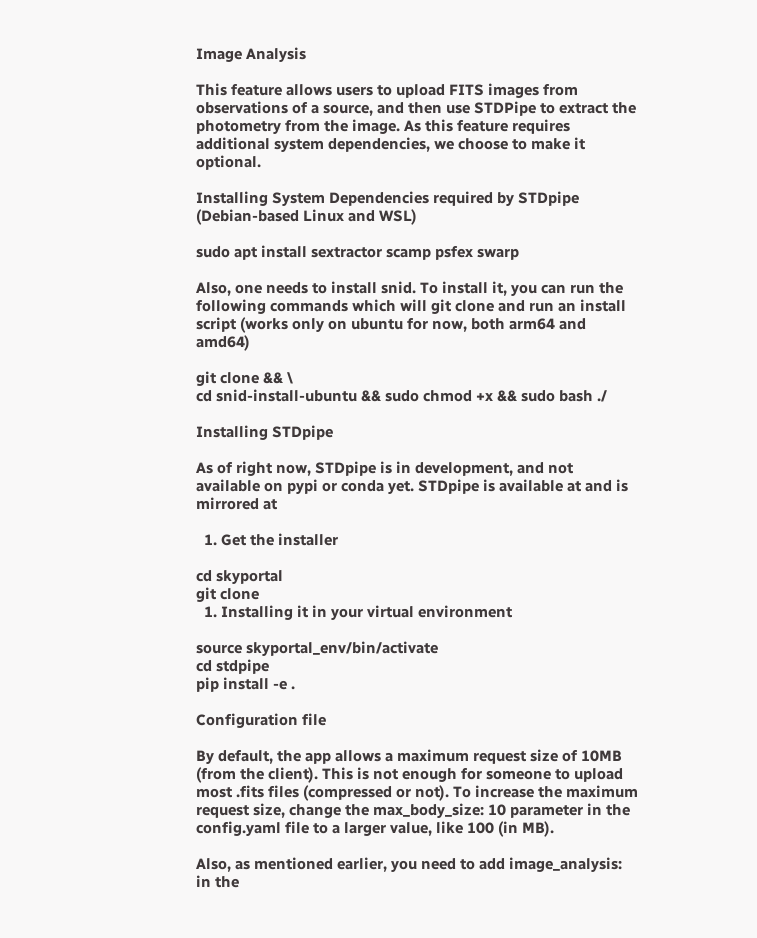Image Analysis

This feature allows users to upload FITS images from observations of a source, and then use STDPipe to extract the photometry from the image. As this feature requires additional system dependencies, we choose to make it optional.

Installing System Dependencies required by STDpipe (Debian-based Linux and WSL)

sudo apt install sextractor scamp psfex swarp

Also, one needs to install snid. To install it, you can run the following commands which will git clone and run an install script (works only on ubuntu for now, both arm64 and amd64)

git clone && \
cd snid-install-ubuntu && sudo chmod +x && sudo bash ./

Installing STDpipe

As of right now, STDpipe is in development, and not available on pypi or conda yet. STDpipe is available at and is mirrored at

  1. Get the installer

cd skyportal
git clone
  1. Installing it in your virtual environment

source skyportal_env/bin/activate
cd stdpipe
pip install -e .

Configuration file

By default, the app allows a maximum request size of 10MB (from the client). This is not enough for someone to upload most .fits files (compressed or not). To increase the maximum request size, change the max_body_size: 10 parameter in the config.yaml file to a larger value, like 100 (in MB).

Also, as mentioned earlier, you need to add image_analysis: in the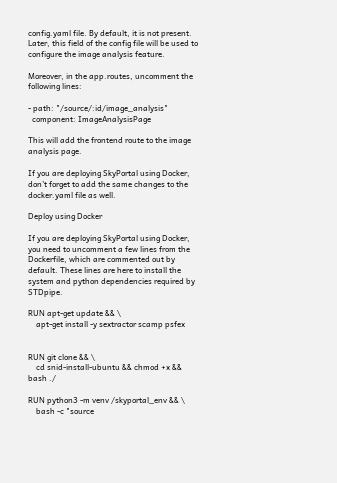config.yaml file. By default, it is not present. Later, this field of the config file will be used to configure the image analysis feature.

Moreover, in the app.routes, uncomment the following lines:

- path: "/source/:id/image_analysis"
  component: ImageAnalysisPage

This will add the frontend route to the image analysis page.

If you are deploying SkyPortal using Docker, don’t forget to add the same changes to the docker.yaml file as well.

Deploy using Docker

If you are deploying SkyPortal using Docker, you need to uncomment a few lines from the Dockerfile, which are commented out by default. These lines are here to install the system and python dependencies required by STDpipe.

RUN apt-get update && \
    apt-get install -y sextractor scamp psfex


RUN git clone && \
    cd snid-install-ubuntu && chmod +x && bash ./

RUN python3 -m venv /skyportal_env && \
    bash -c "source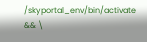/skyportal_env/bin/activate && \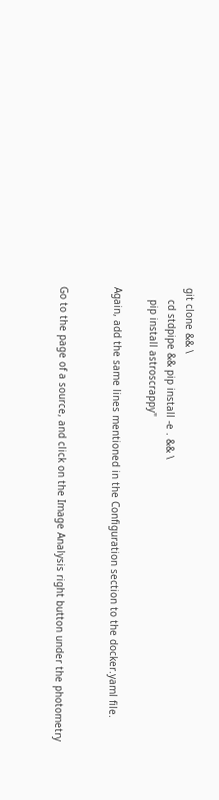git clone && \
    cd stdpipe && pip install -e . && \
    pip install astroscrappy"

Again, add the same lines mentioned in the Configuration section to the docker.yaml file.


Go to the page of a source, and click on the Image Analysis right button under the photometry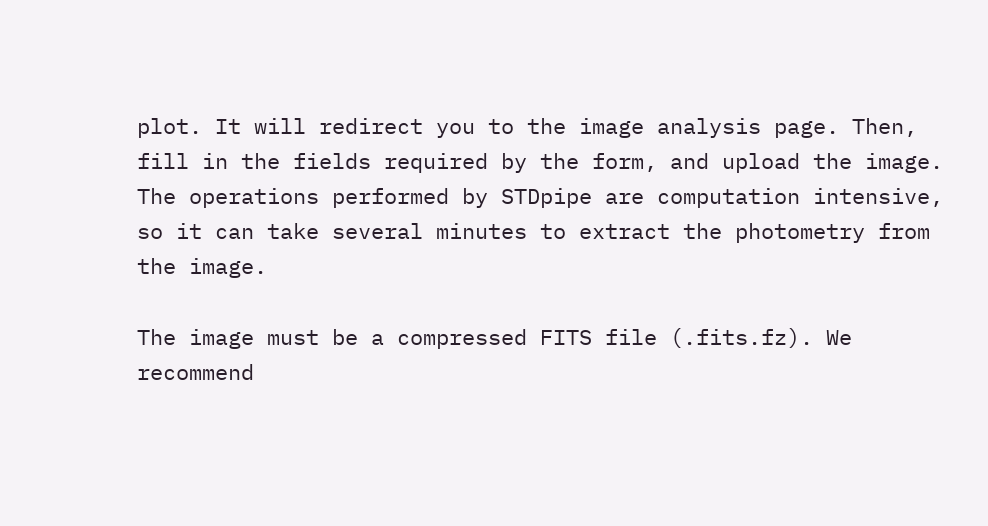plot. It will redirect you to the image analysis page. Then, fill in the fields required by the form, and upload the image. The operations performed by STDpipe are computation intensive, so it can take several minutes to extract the photometry from the image.

The image must be a compressed FITS file (.fits.fz). We recommend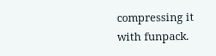compressing it with funpack.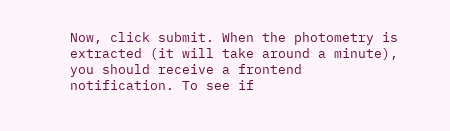Now, click submit. When the photometry is extracted (it will take around a minute), you should receive a frontend notification. To see if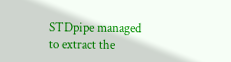STDpipe managed to extract the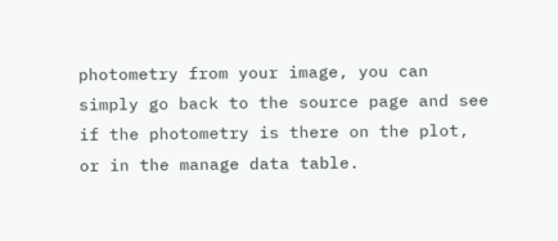photometry from your image, you can simply go back to the source page and see if the photometry is there on the plot, or in the manage data table.